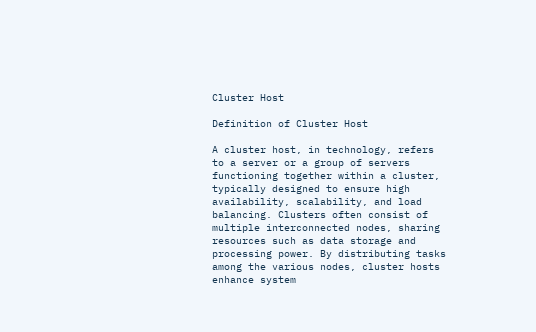Cluster Host

Definition of Cluster Host

A cluster host, in technology, refers to a server or a group of servers functioning together within a cluster, typically designed to ensure high availability, scalability, and load balancing. Clusters often consist of multiple interconnected nodes, sharing resources such as data storage and processing power. By distributing tasks among the various nodes, cluster hosts enhance system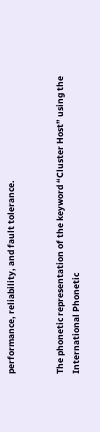performance, reliability, and fault tolerance.


The phonetic representation of the keyword “Cluster Host” using the International Phonetic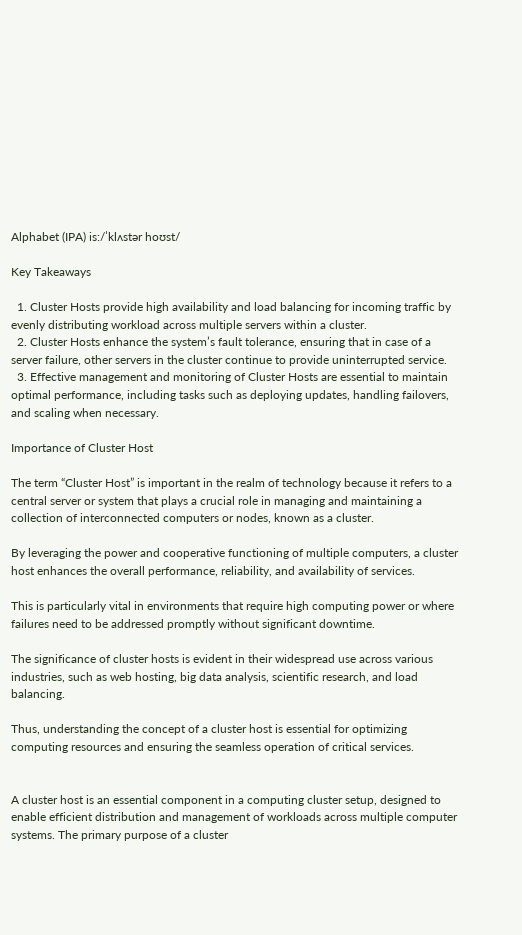Alphabet (IPA) is:/ˈklʌstər hoʊst/

Key Takeaways

  1. Cluster Hosts provide high availability and load balancing for incoming traffic by evenly distributing workload across multiple servers within a cluster.
  2. Cluster Hosts enhance the system’s fault tolerance, ensuring that in case of a server failure, other servers in the cluster continue to provide uninterrupted service.
  3. Effective management and monitoring of Cluster Hosts are essential to maintain optimal performance, including tasks such as deploying updates, handling failovers, and scaling when necessary.

Importance of Cluster Host

The term “Cluster Host” is important in the realm of technology because it refers to a central server or system that plays a crucial role in managing and maintaining a collection of interconnected computers or nodes, known as a cluster.

By leveraging the power and cooperative functioning of multiple computers, a cluster host enhances the overall performance, reliability, and availability of services.

This is particularly vital in environments that require high computing power or where failures need to be addressed promptly without significant downtime.

The significance of cluster hosts is evident in their widespread use across various industries, such as web hosting, big data analysis, scientific research, and load balancing.

Thus, understanding the concept of a cluster host is essential for optimizing computing resources and ensuring the seamless operation of critical services.


A cluster host is an essential component in a computing cluster setup, designed to enable efficient distribution and management of workloads across multiple computer systems. The primary purpose of a cluster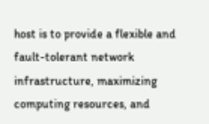host is to provide a flexible and fault-tolerant network infrastructure, maximizing computing resources, and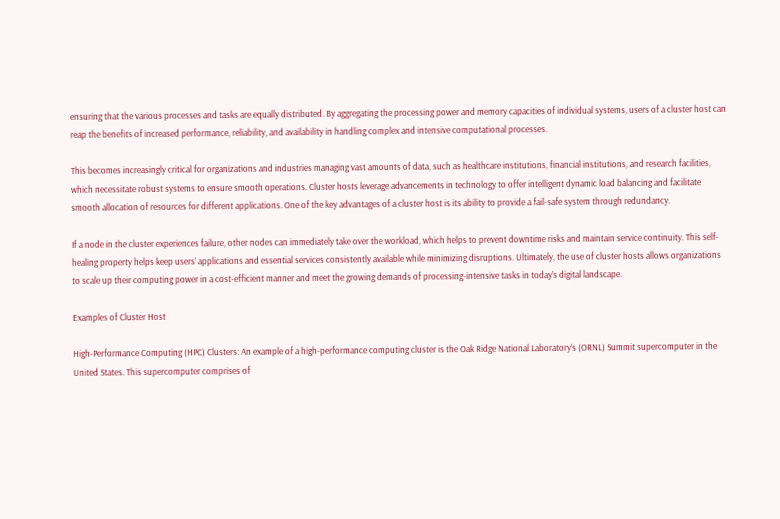ensuring that the various processes and tasks are equally distributed. By aggregating the processing power and memory capacities of individual systems, users of a cluster host can reap the benefits of increased performance, reliability, and availability in handling complex and intensive computational processes.

This becomes increasingly critical for organizations and industries managing vast amounts of data, such as healthcare institutions, financial institutions, and research facilities, which necessitate robust systems to ensure smooth operations. Cluster hosts leverage advancements in technology to offer intelligent dynamic load balancing and facilitate smooth allocation of resources for different applications. One of the key advantages of a cluster host is its ability to provide a fail-safe system through redundancy.

If a node in the cluster experiences failure, other nodes can immediately take over the workload, which helps to prevent downtime risks and maintain service continuity. This self-healing property helps keep users’ applications and essential services consistently available while minimizing disruptions. Ultimately, the use of cluster hosts allows organizations to scale up their computing power in a cost-efficient manner and meet the growing demands of processing-intensive tasks in today’s digital landscape.

Examples of Cluster Host

High-Performance Computing (HPC) Clusters: An example of a high-performance computing cluster is the Oak Ridge National Laboratory’s (ORNL) Summit supercomputer in the United States. This supercomputer comprises of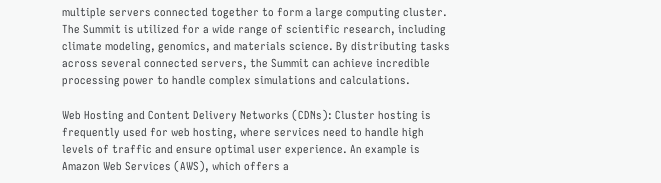multiple servers connected together to form a large computing cluster. The Summit is utilized for a wide range of scientific research, including climate modeling, genomics, and materials science. By distributing tasks across several connected servers, the Summit can achieve incredible processing power to handle complex simulations and calculations.

Web Hosting and Content Delivery Networks (CDNs): Cluster hosting is frequently used for web hosting, where services need to handle high levels of traffic and ensure optimal user experience. An example is Amazon Web Services (AWS), which offers a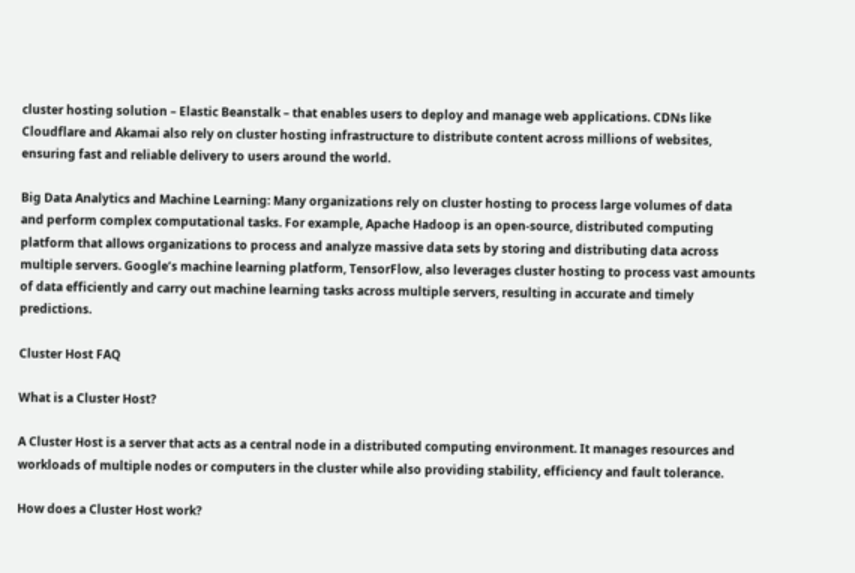cluster hosting solution – Elastic Beanstalk – that enables users to deploy and manage web applications. CDNs like Cloudflare and Akamai also rely on cluster hosting infrastructure to distribute content across millions of websites, ensuring fast and reliable delivery to users around the world.

Big Data Analytics and Machine Learning: Many organizations rely on cluster hosting to process large volumes of data and perform complex computational tasks. For example, Apache Hadoop is an open-source, distributed computing platform that allows organizations to process and analyze massive data sets by storing and distributing data across multiple servers. Google’s machine learning platform, TensorFlow, also leverages cluster hosting to process vast amounts of data efficiently and carry out machine learning tasks across multiple servers, resulting in accurate and timely predictions.

Cluster Host FAQ

What is a Cluster Host?

A Cluster Host is a server that acts as a central node in a distributed computing environment. It manages resources and workloads of multiple nodes or computers in the cluster while also providing stability, efficiency and fault tolerance.

How does a Cluster Host work?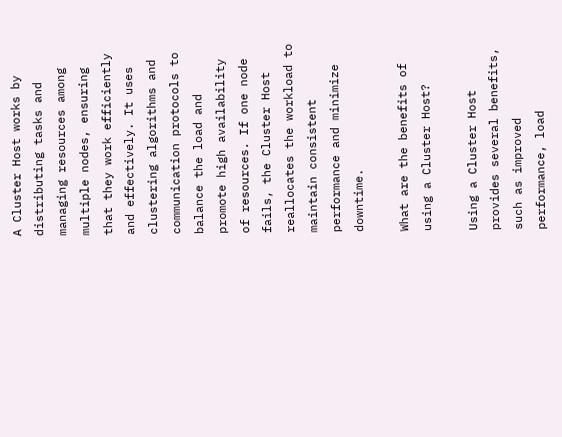A Cluster Host works by distributing tasks and managing resources among multiple nodes, ensuring that they work efficiently and effectively. It uses clustering algorithms and communication protocols to balance the load and promote high availability of resources. If one node fails, the Cluster Host reallocates the workload to maintain consistent performance and minimize downtime.

What are the benefits of using a Cluster Host?

Using a Cluster Host provides several benefits, such as improved performance, load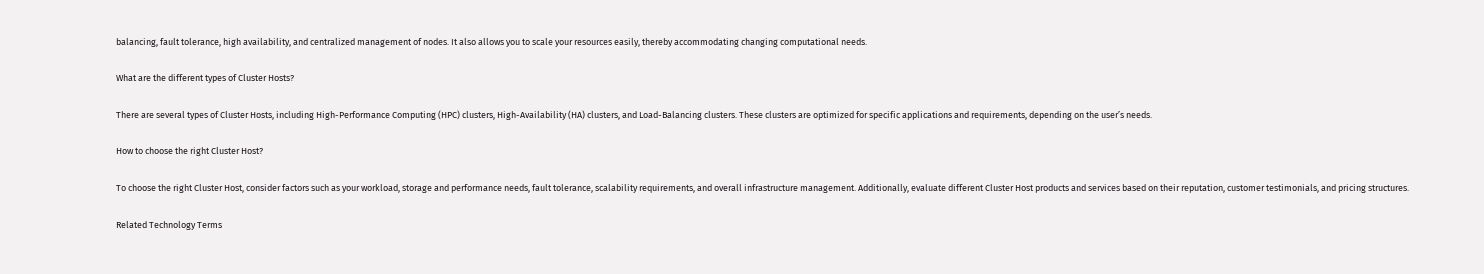balancing, fault tolerance, high availability, and centralized management of nodes. It also allows you to scale your resources easily, thereby accommodating changing computational needs.

What are the different types of Cluster Hosts?

There are several types of Cluster Hosts, including High-Performance Computing (HPC) clusters, High-Availability (HA) clusters, and Load-Balancing clusters. These clusters are optimized for specific applications and requirements, depending on the user’s needs.

How to choose the right Cluster Host?

To choose the right Cluster Host, consider factors such as your workload, storage and performance needs, fault tolerance, scalability requirements, and overall infrastructure management. Additionally, evaluate different Cluster Host products and services based on their reputation, customer testimonials, and pricing structures.

Related Technology Terms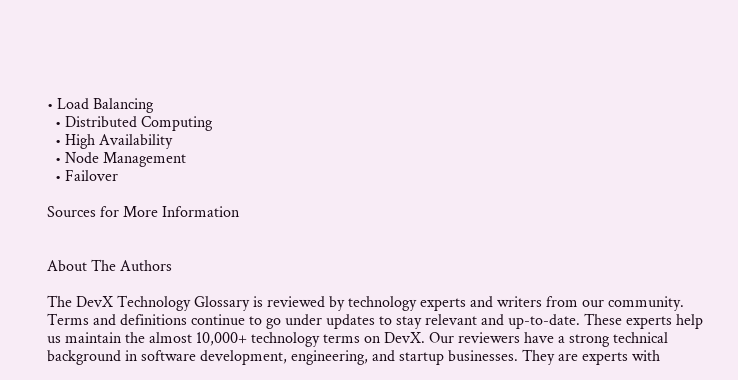• Load Balancing
  • Distributed Computing
  • High Availability
  • Node Management
  • Failover

Sources for More Information


About The Authors

The DevX Technology Glossary is reviewed by technology experts and writers from our community. Terms and definitions continue to go under updates to stay relevant and up-to-date. These experts help us maintain the almost 10,000+ technology terms on DevX. Our reviewers have a strong technical background in software development, engineering, and startup businesses. They are experts with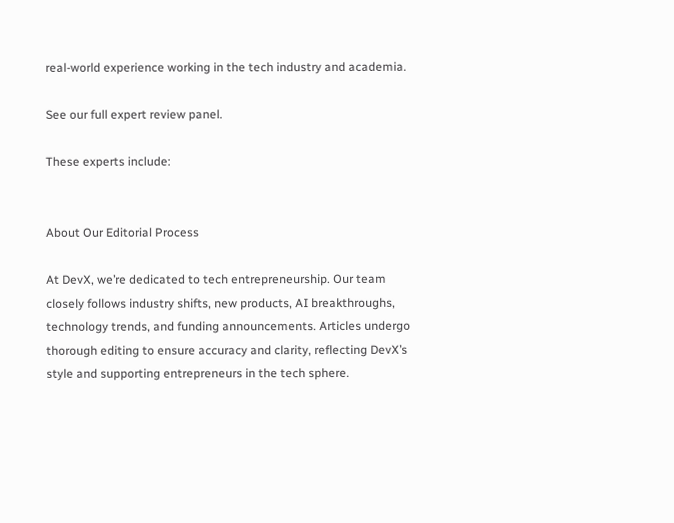real-world experience working in the tech industry and academia.

See our full expert review panel.

These experts include:


About Our Editorial Process

At DevX, we’re dedicated to tech entrepreneurship. Our team closely follows industry shifts, new products, AI breakthroughs, technology trends, and funding announcements. Articles undergo thorough editing to ensure accuracy and clarity, reflecting DevX’s style and supporting entrepreneurs in the tech sphere.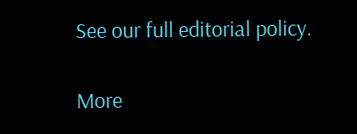See our full editorial policy.

More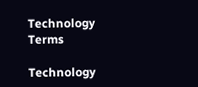Technology Terms

Technology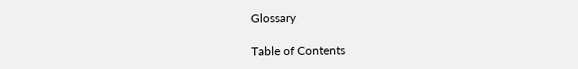Glossary

Table of Contents